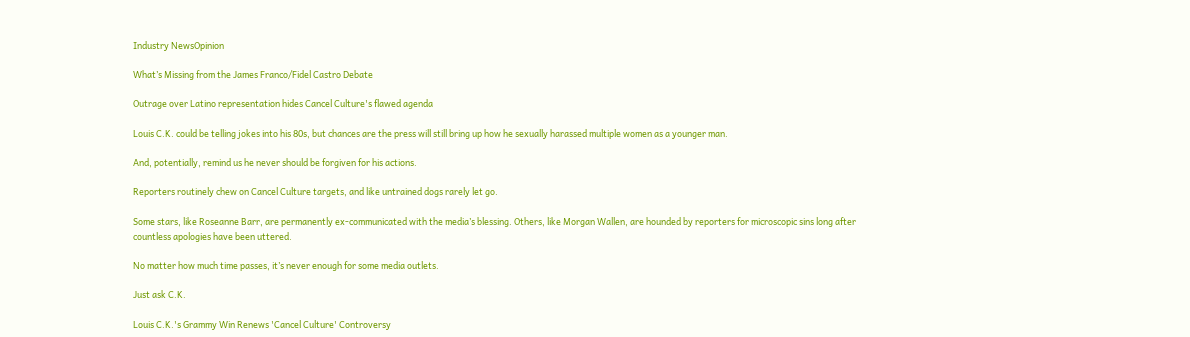Industry NewsOpinion

What’s Missing from the James Franco/Fidel Castro Debate

Outrage over Latino representation hides Cancel Culture's flawed agenda

Louis C.K. could be telling jokes into his 80s, but chances are the press will still bring up how he sexually harassed multiple women as a younger man.

And, potentially, remind us he never should be forgiven for his actions.

Reporters routinely chew on Cancel Culture targets, and like untrained dogs rarely let go.

Some stars, like Roseanne Barr, are permanently ex-communicated with the media’s blessing. Others, like Morgan Wallen, are hounded by reporters for microscopic sins long after countless apologies have been uttered.

No matter how much time passes, it’s never enough for some media outlets.

Just ask C.K.

Louis C.K.'s Grammy Win Renews 'Cancel Culture' Controversy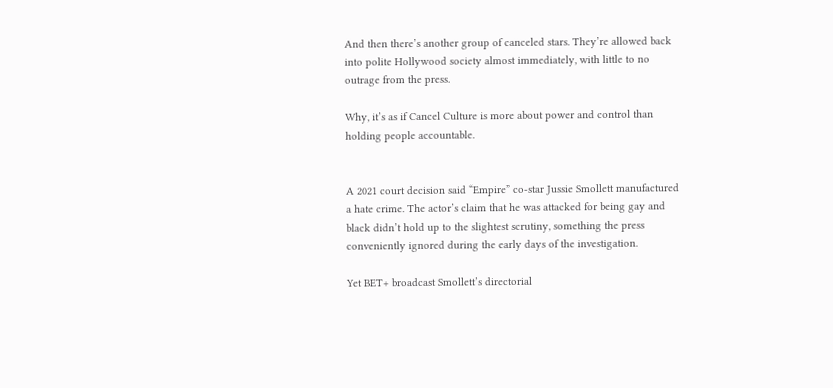And then there’s another group of canceled stars. They’re allowed back into polite Hollywood society almost immediately, with little to no outrage from the press.

Why, it’s as if Cancel Culture is more about power and control than holding people accountable.


A 2021 court decision said “Empire” co-star Jussie Smollett manufactured a hate crime. The actor’s claim that he was attacked for being gay and black didn’t hold up to the slightest scrutiny, something the press conveniently ignored during the early days of the investigation.

Yet BET+ broadcast Smollett’s directorial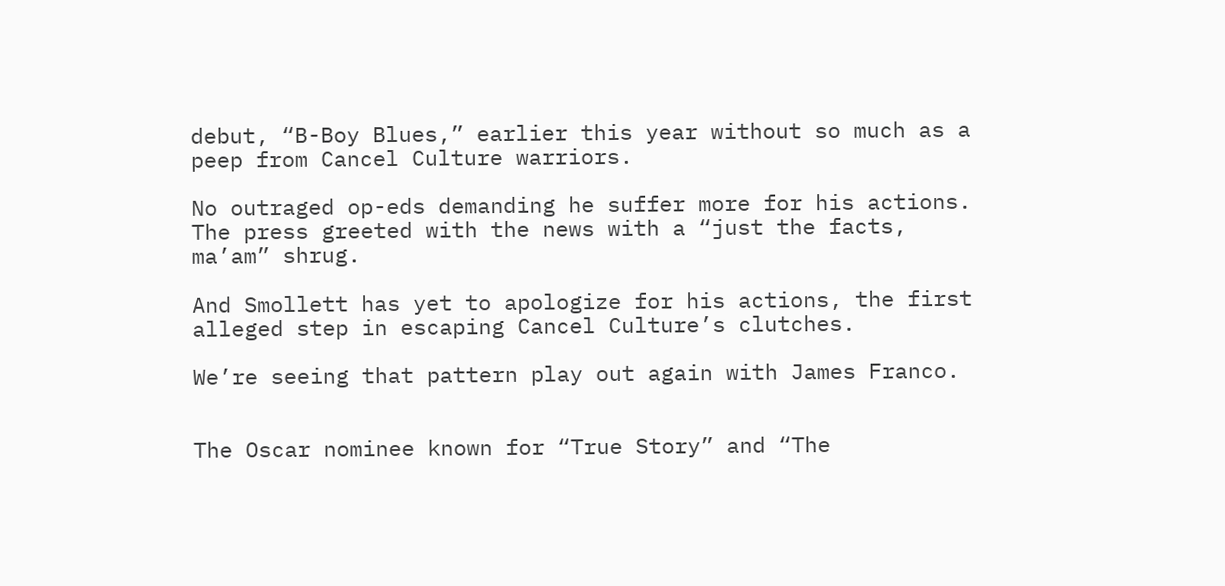debut, “B-Boy Blues,” earlier this year without so much as a peep from Cancel Culture warriors.

No outraged op-eds demanding he suffer more for his actions. The press greeted with the news with a “just the facts, ma’am” shrug.

And Smollett has yet to apologize for his actions, the first alleged step in escaping Cancel Culture’s clutches.

We’re seeing that pattern play out again with James Franco.


The Oscar nominee known for “True Story” and “The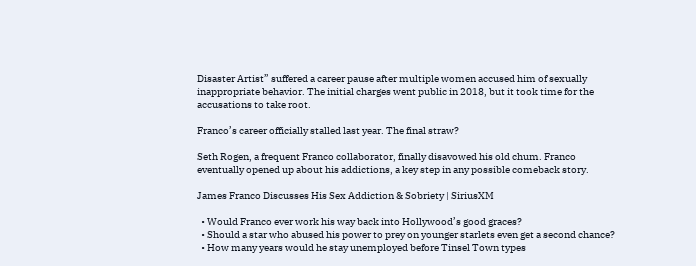Disaster Artist” suffered a career pause after multiple women accused him of sexually inappropriate behavior. The initial charges went public in 2018, but it took time for the accusations to take root.

Franco’s career officially stalled last year. The final straw?

Seth Rogen, a frequent Franco collaborator, finally disavowed his old chum. Franco eventually opened up about his addictions, a key step in any possible comeback story.

James Franco Discusses His Sex Addiction & Sobriety | SiriusXM

  • Would Franco ever work his way back into Hollywood’s good graces?
  • Should a star who abused his power to prey on younger starlets even get a second chance?
  • How many years would he stay unemployed before Tinsel Town types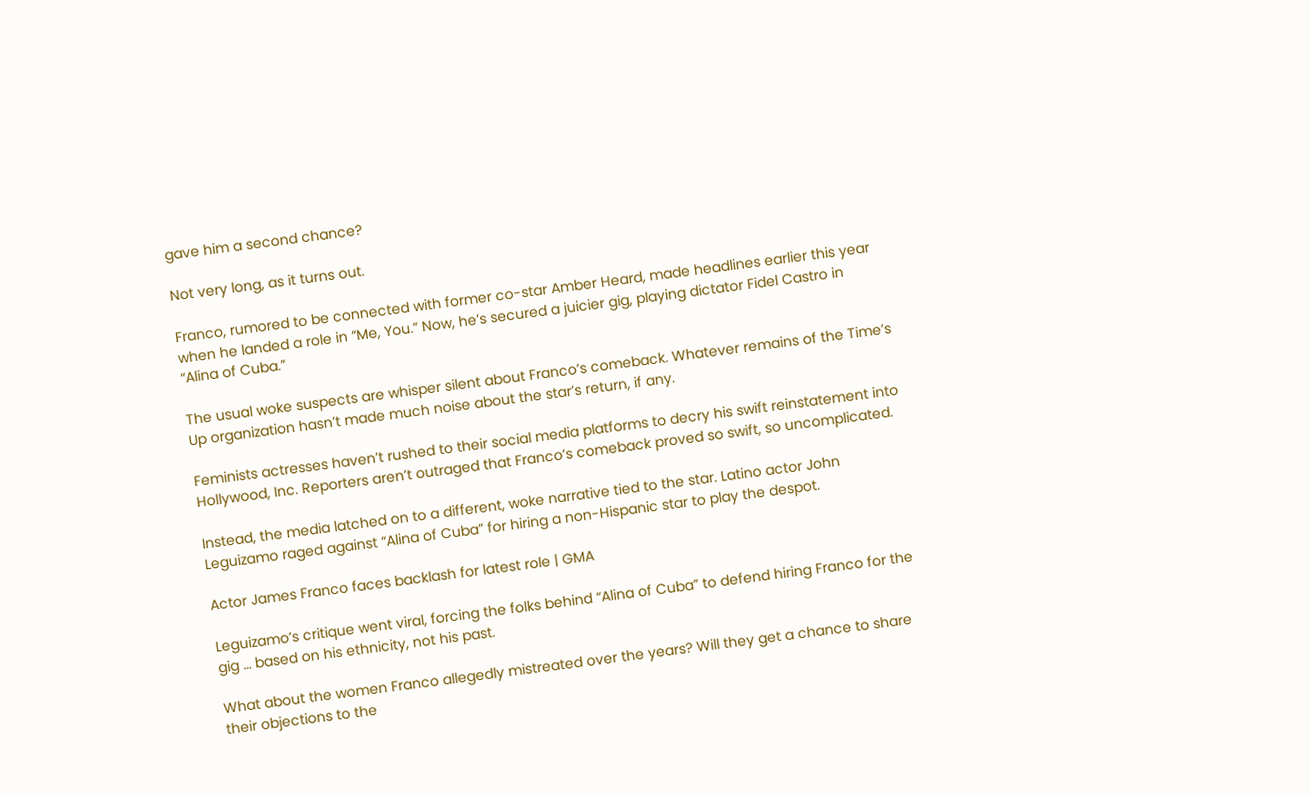gave him a second chance?

Not very long, as it turns out.

Franco, rumored to be connected with former co-star Amber Heard, made headlines earlier this year when he landed a role in “Me, You.” Now, he’s secured a juicier gig, playing dictator Fidel Castro in “Alina of Cuba.”

The usual woke suspects are whisper silent about Franco’s comeback. Whatever remains of the Time’s Up organization hasn’t made much noise about the star’s return, if any.

Feminists actresses haven’t rushed to their social media platforms to decry his swift reinstatement into Hollywood, Inc. Reporters aren’t outraged that Franco’s comeback proved so swift, so uncomplicated.

Instead, the media latched on to a different, woke narrative tied to the star. Latino actor John Leguizamo raged against “Alina of Cuba” for hiring a non-Hispanic star to play the despot.

Actor James Franco faces backlash for latest role | GMA

Leguizamo’s critique went viral, forcing the folks behind “Alina of Cuba” to defend hiring Franco for the gig … based on his ethnicity, not his past.

What about the women Franco allegedly mistreated over the years? Will they get a chance to share their objections to the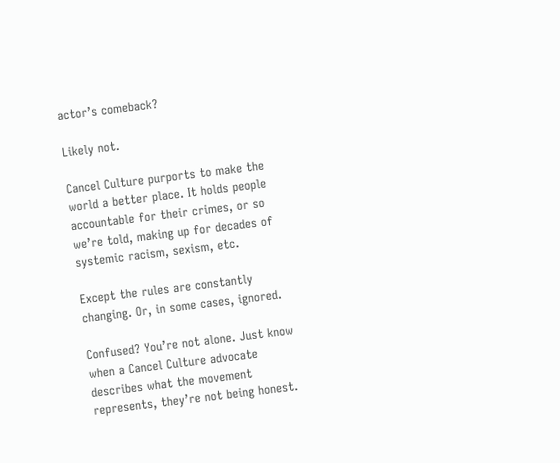actor’s comeback?

Likely not.

Cancel Culture purports to make the world a better place. It holds people accountable for their crimes, or so we’re told, making up for decades of systemic racism, sexism, etc.

Except the rules are constantly changing. Or, in some cases, ignored.

Confused? You’re not alone. Just know when a Cancel Culture advocate describes what the movement represents, they’re not being honest.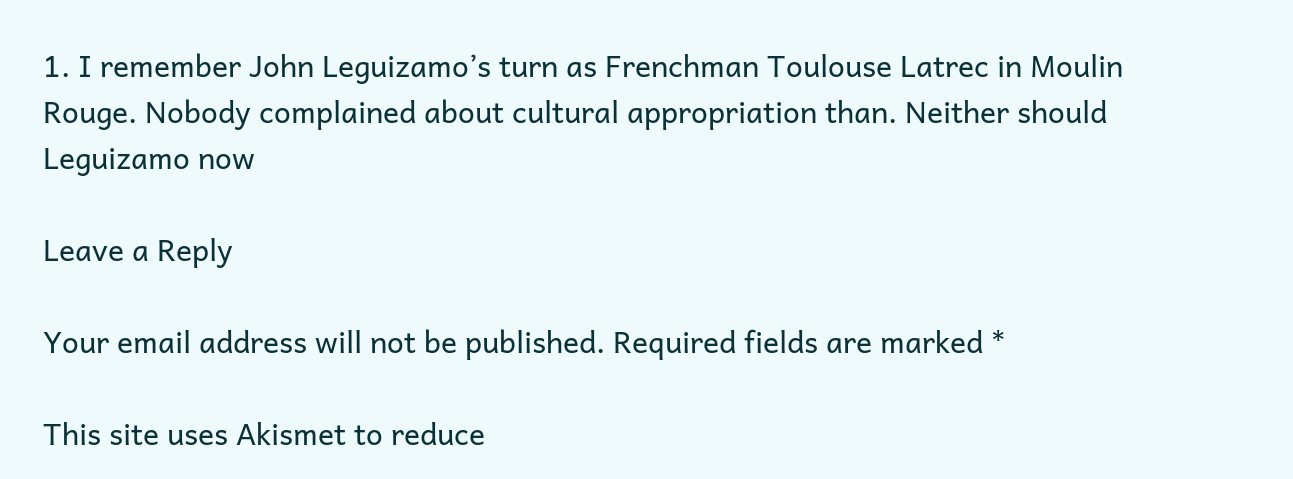1. I remember John Leguizamo’s turn as Frenchman Toulouse Latrec in Moulin Rouge. Nobody complained about cultural appropriation than. Neither should Leguizamo now

Leave a Reply

Your email address will not be published. Required fields are marked *

This site uses Akismet to reduce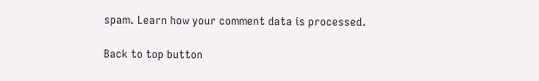spam. Learn how your comment data is processed.

Back to top button